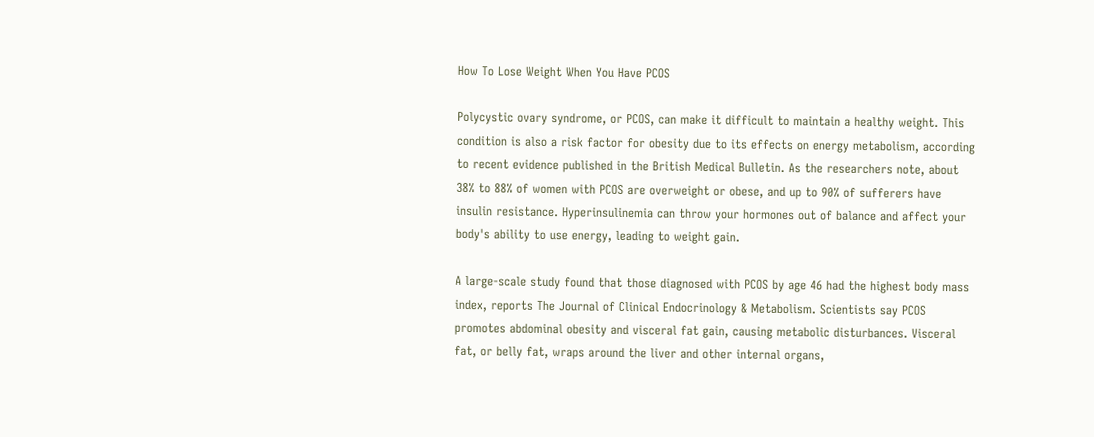How To Lose Weight When You Have PCOS

Polycystic ovary syndrome, or PCOS, can make it difficult to maintain a healthy weight. This condition is also a risk factor for obesity due to its effects on energy metabolism, according to recent evidence published in the British Medical Bulletin. As the researchers note, about 38% to 88% of women with PCOS are overweight or obese, and up to 90% of sufferers have insulin resistance. Hyperinsulinemia can throw your hormones out of balance and affect your body's ability to use energy, leading to weight gain.

A large-scale study found that those diagnosed with PCOS by age 46 had the highest body mass index, reports The Journal of Clinical Endocrinology & Metabolism. Scientists say PCOS promotes abdominal obesity and visceral fat gain, causing metabolic disturbances. Visceral fat, or belly fat, wraps around the liver and other internal organs,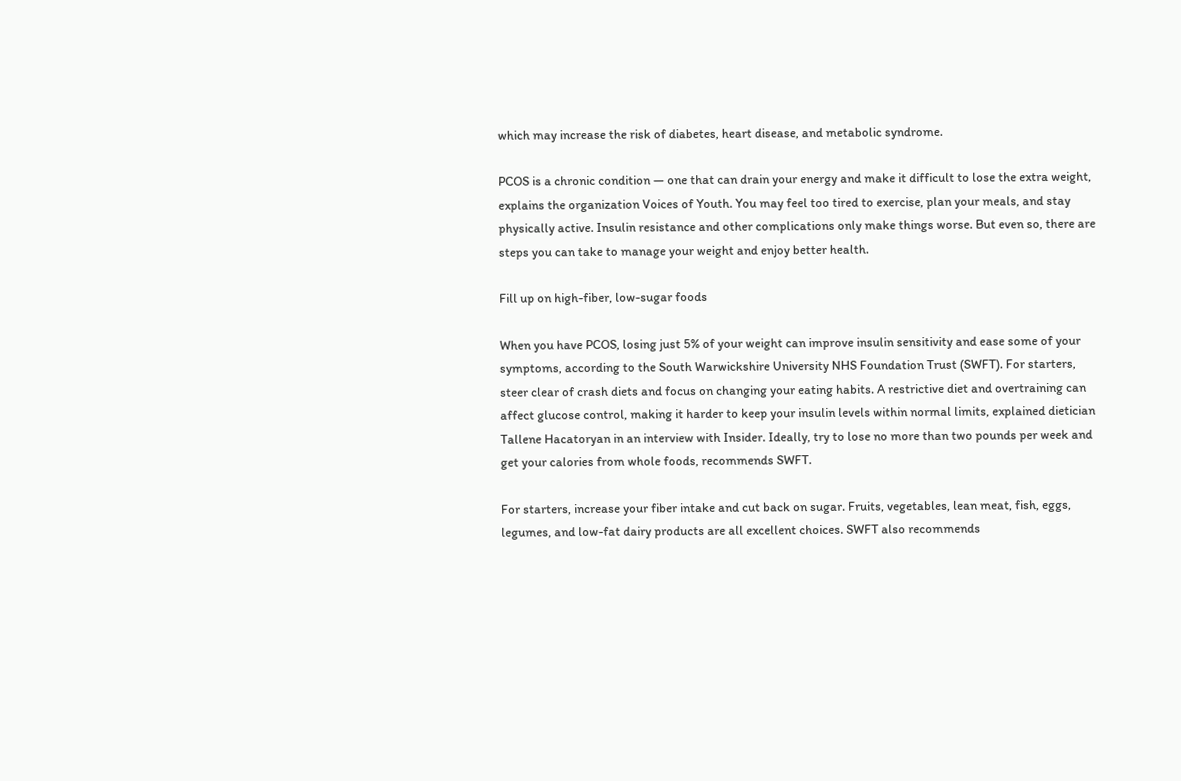which may increase the risk of diabetes, heart disease, and metabolic syndrome.

PCOS is a chronic condition — one that can drain your energy and make it difficult to lose the extra weight, explains the organization Voices of Youth. You may feel too tired to exercise, plan your meals, and stay physically active. Insulin resistance and other complications only make things worse. But even so, there are steps you can take to manage your weight and enjoy better health.

Fill up on high-fiber, low-sugar foods

When you have PCOS, losing just 5% of your weight can improve insulin sensitivity and ease some of your symptoms, according to the South Warwickshire University NHS Foundation Trust (SWFT). For starters, steer clear of crash diets and focus on changing your eating habits. A restrictive diet and overtraining can affect glucose control, making it harder to keep your insulin levels within normal limits, explained dietician Tallene Hacatoryan in an interview with Insider. Ideally, try to lose no more than two pounds per week and get your calories from whole foods, recommends SWFT.

For starters, increase your fiber intake and cut back on sugar. Fruits, vegetables, lean meat, fish, eggs, legumes, and low-fat dairy products are all excellent choices. SWFT also recommends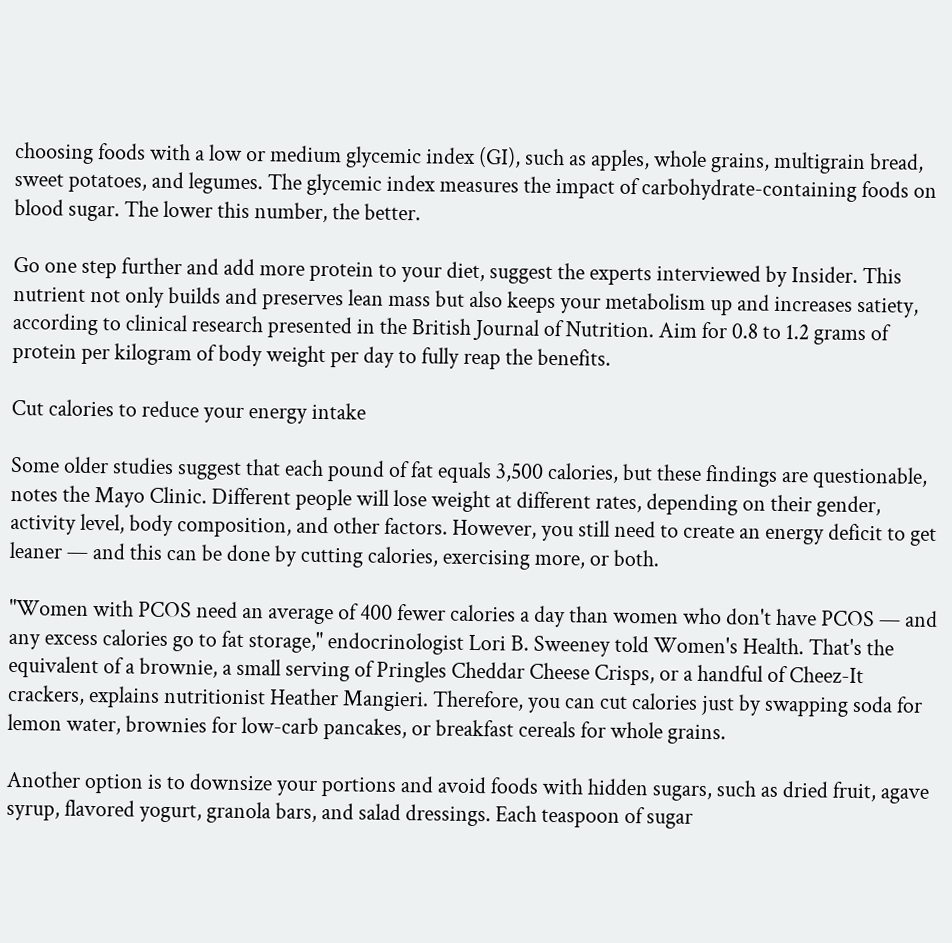choosing foods with a low or medium glycemic index (GI), such as apples, whole grains, multigrain bread, sweet potatoes, and legumes. The glycemic index measures the impact of carbohydrate-containing foods on blood sugar. The lower this number, the better.

Go one step further and add more protein to your diet, suggest the experts interviewed by Insider. This nutrient not only builds and preserves lean mass but also keeps your metabolism up and increases satiety, according to clinical research presented in the British Journal of Nutrition. Aim for 0.8 to 1.2 grams of protein per kilogram of body weight per day to fully reap the benefits.

Cut calories to reduce your energy intake

Some older studies suggest that each pound of fat equals 3,500 calories, but these findings are questionable, notes the Mayo Clinic. Different people will lose weight at different rates, depending on their gender, activity level, body composition, and other factors. However, you still need to create an energy deficit to get leaner — and this can be done by cutting calories, exercising more, or both.

"Women with PCOS need an average of 400 fewer calories a day than women who don't have PCOS — and any excess calories go to fat storage," endocrinologist Lori B. Sweeney told Women's Health. That's the equivalent of a brownie, a small serving of Pringles Cheddar Cheese Crisps, or a handful of Cheez-It crackers, explains nutritionist Heather Mangieri. Therefore, you can cut calories just by swapping soda for lemon water, brownies for low-carb pancakes, or breakfast cereals for whole grains.

Another option is to downsize your portions and avoid foods with hidden sugars, such as dried fruit, agave syrup, flavored yogurt, granola bars, and salad dressings. Each teaspoon of sugar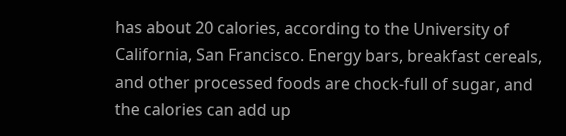has about 20 calories, according to the University of California, San Francisco. Energy bars, breakfast cereals, and other processed foods are chock-full of sugar, and the calories can add up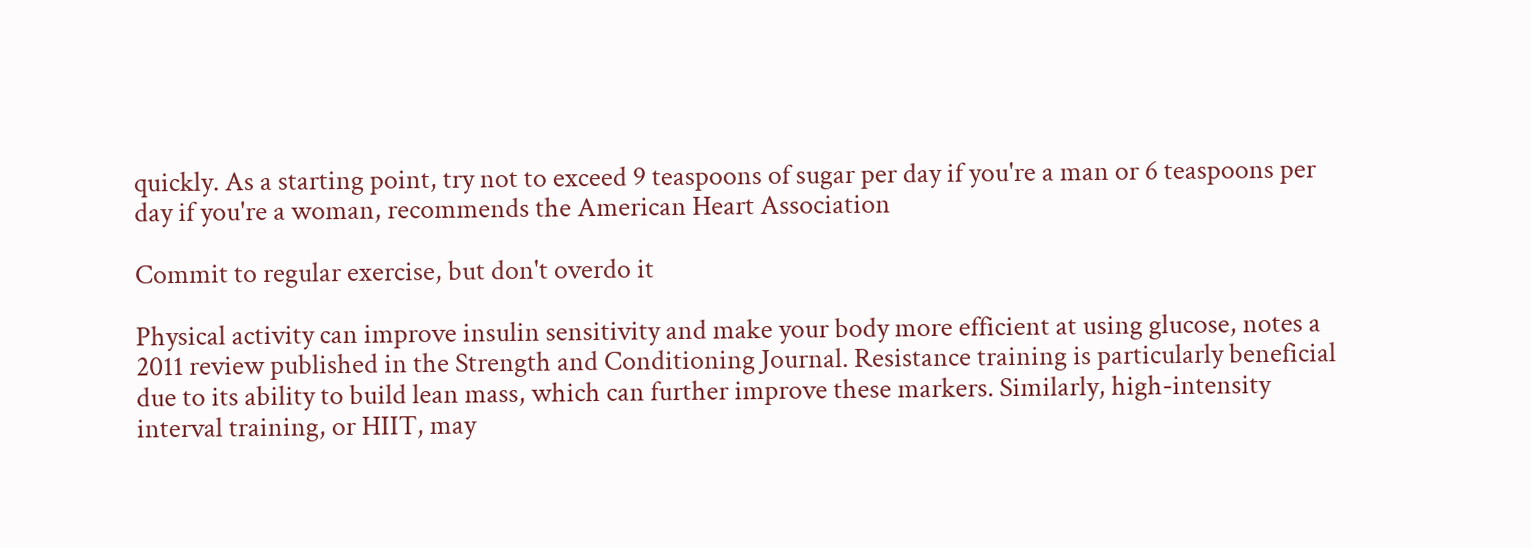quickly. As a starting point, try not to exceed 9 teaspoons of sugar per day if you're a man or 6 teaspoons per day if you're a woman, recommends the American Heart Association

Commit to regular exercise, but don't overdo it

Physical activity can improve insulin sensitivity and make your body more efficient at using glucose, notes a 2011 review published in the Strength and Conditioning Journal. Resistance training is particularly beneficial due to its ability to build lean mass, which can further improve these markers. Similarly, high-intensity interval training, or HIIT, may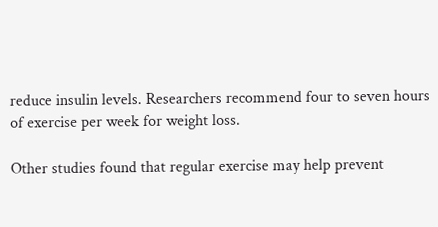reduce insulin levels. Researchers recommend four to seven hours of exercise per week for weight loss.

Other studies found that regular exercise may help prevent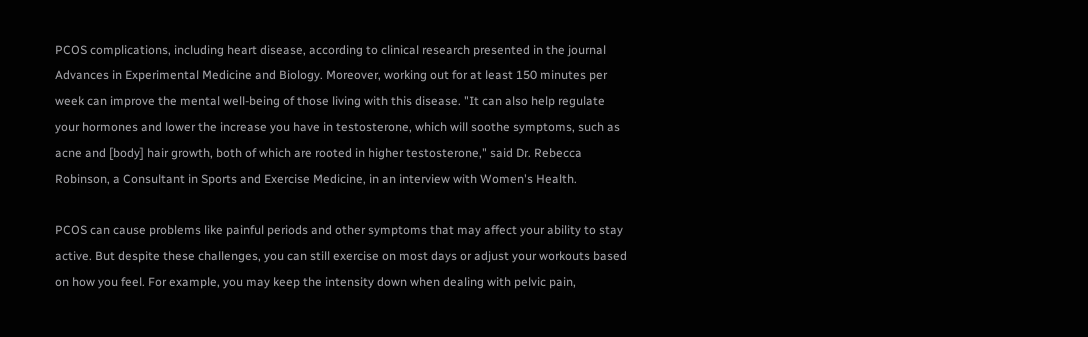PCOS complications, including heart disease, according to clinical research presented in the journal Advances in Experimental Medicine and Biology. Moreover, working out for at least 150 minutes per week can improve the mental well-being of those living with this disease. "It can also help regulate your hormones and lower the increase you have in testosterone, which will soothe symptoms, such as acne and [body] hair growth, both of which are rooted in higher testosterone," said Dr. Rebecca Robinson, a Consultant in Sports and Exercise Medicine, in an interview with Women's Health.

PCOS can cause problems like painful periods and other symptoms that may affect your ability to stay active. But despite these challenges, you can still exercise on most days or adjust your workouts based on how you feel. For example, you may keep the intensity down when dealing with pelvic pain,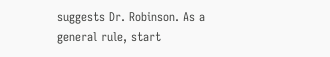suggests Dr. Robinson. As a general rule, start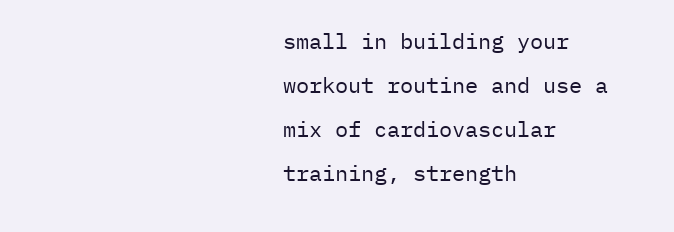small in building your workout routine and use a mix of cardiovascular training, strength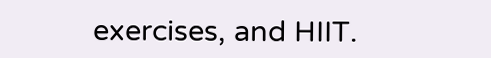exercises, and HIIT.